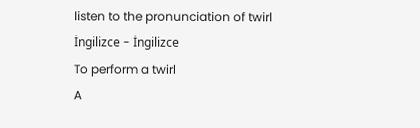listen to the pronunciation of twirl
İngilizce - İngilizce
To perform a twirl
A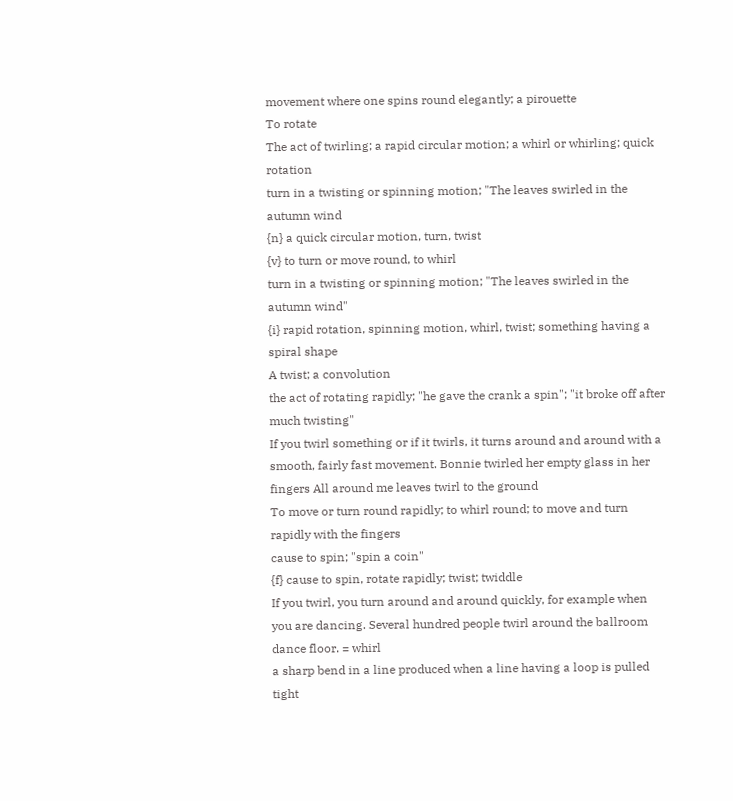movement where one spins round elegantly; a pirouette
To rotate
The act of twirling; a rapid circular motion; a whirl or whirling; quick rotation
turn in a twisting or spinning motion; "The leaves swirled in the autumn wind
{n} a quick circular motion, turn, twist
{v} to turn or move round, to whirl
turn in a twisting or spinning motion; "The leaves swirled in the autumn wind"
{i} rapid rotation, spinning motion, whirl, twist; something having a spiral shape
A twist; a convolution
the act of rotating rapidly; "he gave the crank a spin"; "it broke off after much twisting"
If you twirl something or if it twirls, it turns around and around with a smooth, fairly fast movement. Bonnie twirled her empty glass in her fingers All around me leaves twirl to the ground
To move or turn round rapidly; to whirl round; to move and turn rapidly with the fingers
cause to spin; "spin a coin"
{f} cause to spin, rotate rapidly; twist; twiddle
If you twirl, you turn around and around quickly, for example when you are dancing. Several hundred people twirl around the ballroom dance floor. = whirl
a sharp bend in a line produced when a line having a loop is pulled tight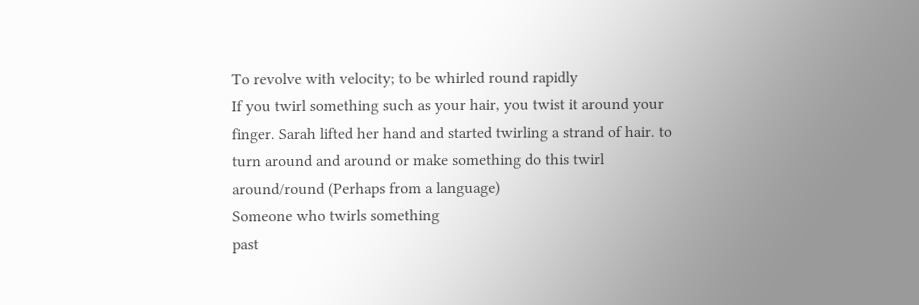To revolve with velocity; to be whirled round rapidly
If you twirl something such as your hair, you twist it around your finger. Sarah lifted her hand and started twirling a strand of hair. to turn around and around or make something do this twirl around/round (Perhaps from a language)
Someone who twirls something
past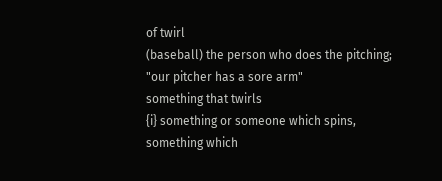of twirl
(baseball) the person who does the pitching; "our pitcher has a sore arm"
something that twirls
{i} something or someone which spins, something which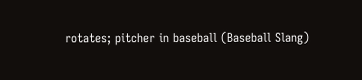rotates; pitcher in baseball (Baseball Slang)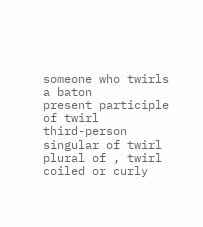someone who twirls a baton
present participle of twirl
third-person singular of twirl
plural of , twirl
coiled or curly